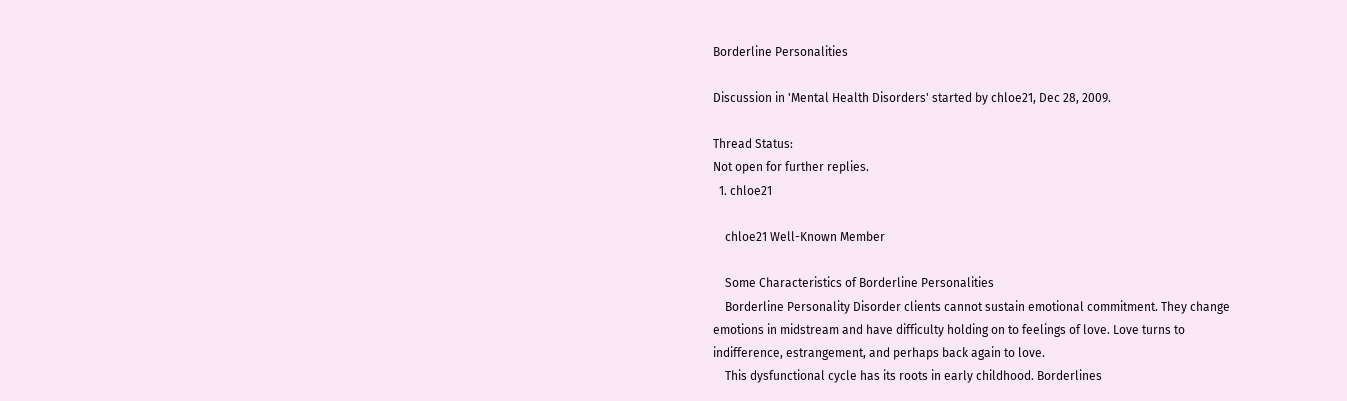Borderline Personalities

Discussion in 'Mental Health Disorders' started by chloe21, Dec 28, 2009.

Thread Status:
Not open for further replies.
  1. chloe21

    chloe21 Well-Known Member

    Some Characteristics of Borderline Personalities
    Borderline Personality Disorder clients cannot sustain emotional commitment. They change emotions in midstream and have difficulty holding on to feelings of love. Love turns to indifference, estrangement, and perhaps back again to love.
    This dysfunctional cycle has its roots in early childhood. Borderlines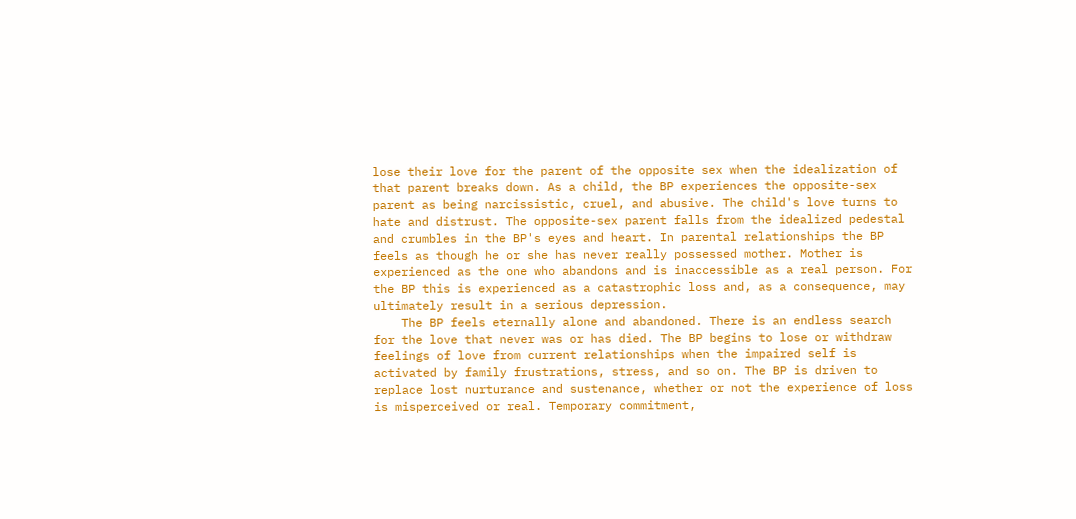lose their love for the parent of the opposite sex when the idealization of that parent breaks down. As a child, the BP experiences the opposite-sex parent as being narcissistic, cruel, and abusive. The child's love turns to hate and distrust. The opposite-sex parent falls from the idealized pedestal and crumbles in the BP's eyes and heart. In parental relationships the BP feels as though he or she has never really possessed mother. Mother is experienced as the one who abandons and is inaccessible as a real person. For the BP this is experienced as a catastrophic loss and, as a consequence, may ultimately result in a serious depression.
    The BP feels eternally alone and abandoned. There is an endless search for the love that never was or has died. The BP begins to lose or withdraw feelings of love from current relationships when the impaired self is activated by family frustrations, stress, and so on. The BP is driven to replace lost nurturance and sustenance, whether or not the experience of loss is misperceived or real. Temporary commitment,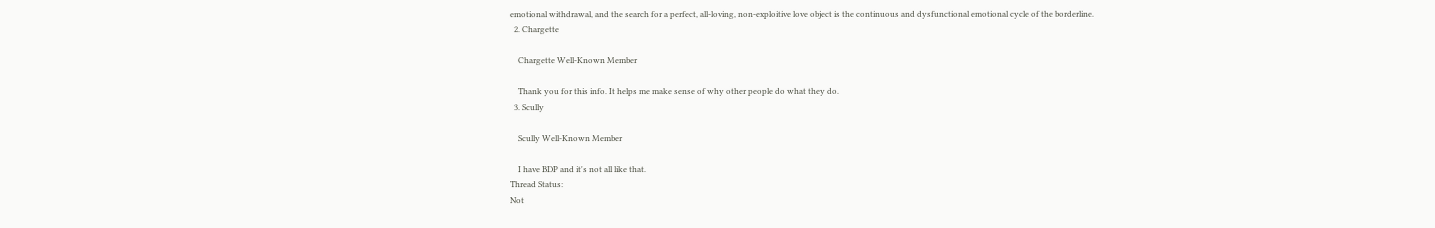emotional withdrawal, and the search for a perfect, all-loving, non-exploitive love object is the continuous and dysfunctional emotional cycle of the borderline.
  2. Chargette

    Chargette Well-Known Member

    Thank you for this info. It helps me make sense of why other people do what they do.
  3. Scully

    Scully Well-Known Member

    I have BDP and it's not all like that.
Thread Status:
Not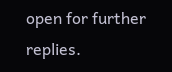open for further replies.